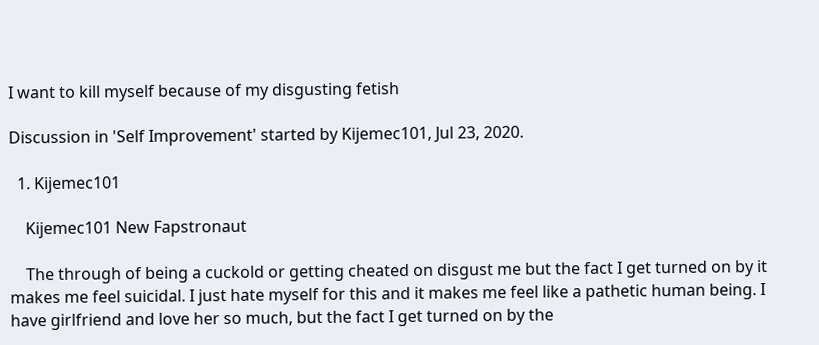I want to kill myself because of my disgusting fetish

Discussion in 'Self Improvement' started by Kijemec101, Jul 23, 2020.

  1. Kijemec101

    Kijemec101 New Fapstronaut

    The through of being a cuckold or getting cheated on disgust me but the fact I get turned on by it makes me feel suicidal. I just hate myself for this and it makes me feel like a pathetic human being. I have girlfriend and love her so much, but the fact I get turned on by the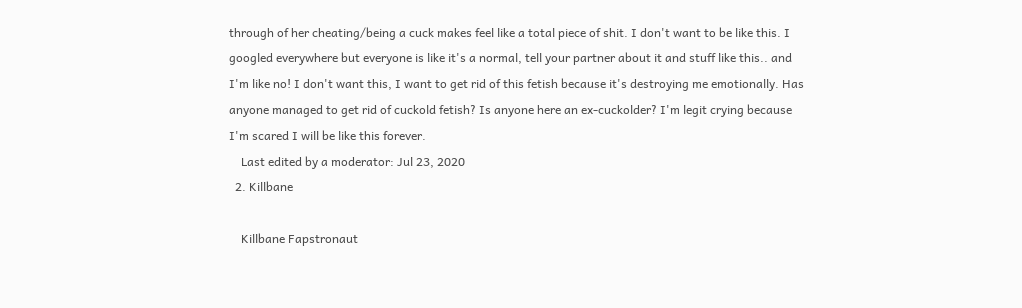through of her cheating/being a cuck makes feel like a total piece of shit. I don't want to be like this. I googled everywhere but everyone is like it's a normal, tell your partner about it and stuff like this.. and I'm like no! I don't want this, I want to get rid of this fetish because it's destroying me emotionally. Has anyone managed to get rid of cuckold fetish? Is anyone here an ex-cuckolder? I'm legit crying because I'm scared I will be like this forever.
    Last edited by a moderator: Jul 23, 2020
  2. Killbane

    Killbane Fapstronaut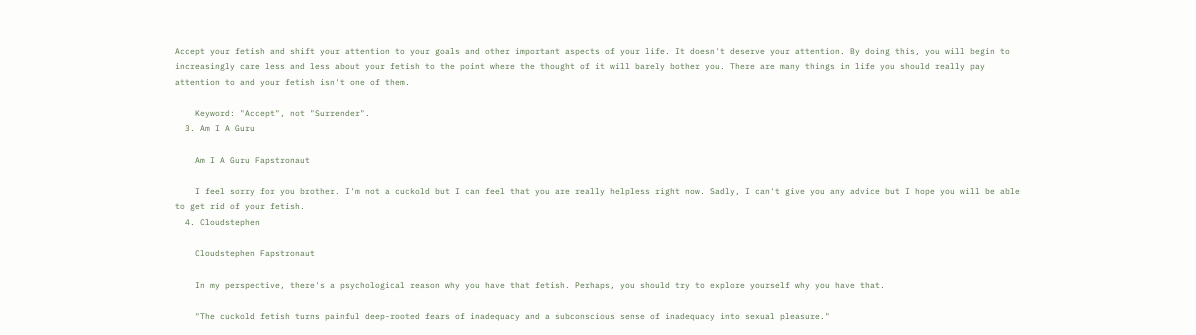Accept your fetish and shift your attention to your goals and other important aspects of your life. It doesn't deserve your attention. By doing this, you will begin to increasingly care less and less about your fetish to the point where the thought of it will barely bother you. There are many things in life you should really pay attention to and your fetish isn't one of them.

    Keyword: "Accept", not "Surrender".
  3. Am I A Guru

    Am I A Guru Fapstronaut

    I feel sorry for you brother. I'm not a cuckold but I can feel that you are really helpless right now. Sadly, I can't give you any advice but I hope you will be able to get rid of your fetish.
  4. Cloudstephen

    Cloudstephen Fapstronaut

    In my perspective, there's a psychological reason why you have that fetish. Perhaps, you should try to explore yourself why you have that.

    "The cuckold fetish turns painful deep-rooted fears of inadequacy and a subconscious sense of inadequacy into sexual pleasure."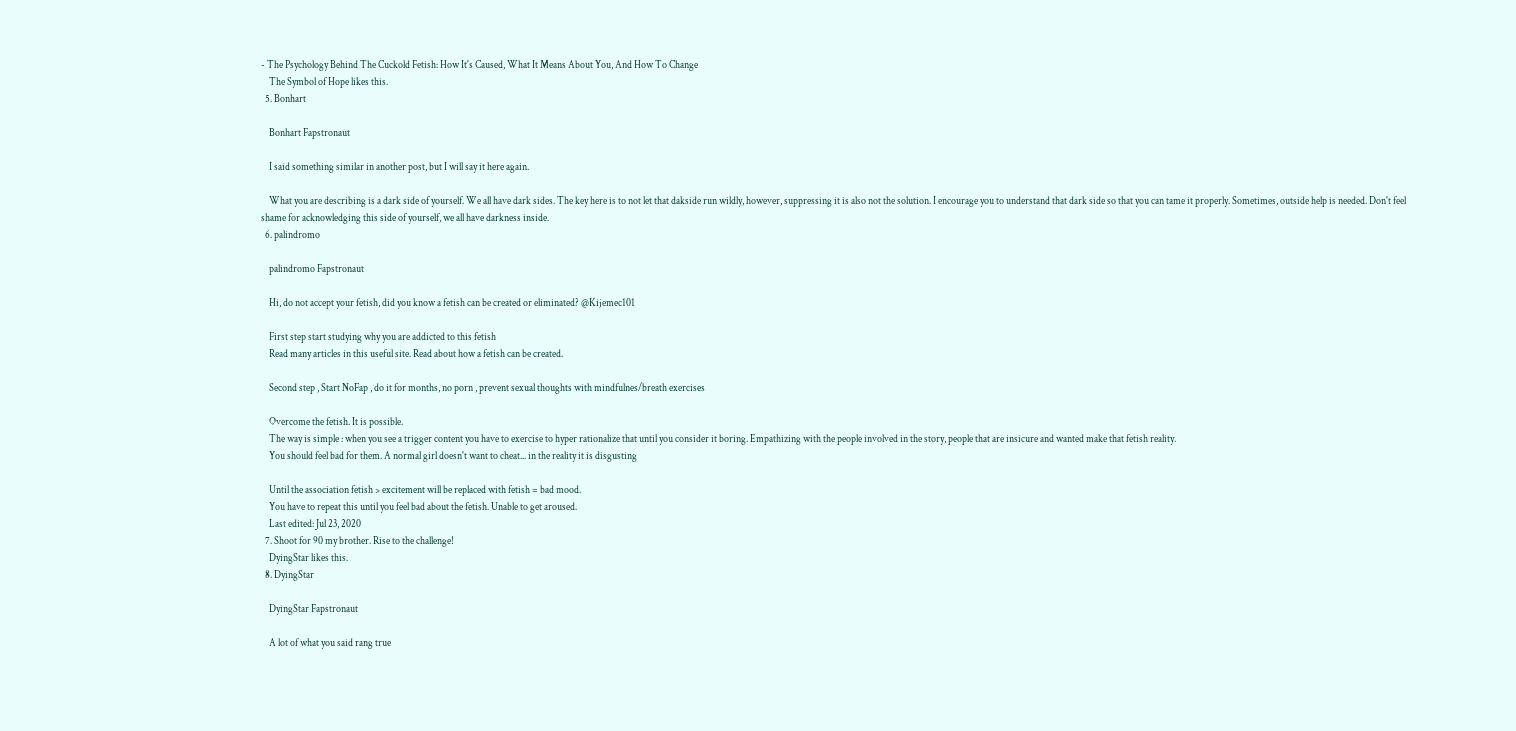- The Psychology Behind The Cuckold Fetish: How It's Caused, What It Means About You, And How To Change
    The Symbol of Hope likes this.
  5. Bonhart

    Bonhart Fapstronaut

    I said something similar in another post, but I will say it here again.

    What you are describing is a dark side of yourself. We all have dark sides. The key here is to not let that dakside run wildly, however, suppressing it is also not the solution. I encourage you to understand that dark side so that you can tame it properly. Sometimes, outside help is needed. Don't feel shame for acknowledging this side of yourself, we all have darkness inside.
  6. palindromo

    palindromo Fapstronaut

    Hi, do not accept your fetish, did you know a fetish can be created or eliminated? @Kijemec101

    First step start studying why you are addicted to this fetish
    Read many articles in this useful site. Read about how a fetish can be created.

    Second step , Start NoFap , do it for months, no porn , prevent sexual thoughts with mindfulnes/breath exercises

    Overcome the fetish. It is possible.
    The way is simple : when you see a trigger content you have to exercise to hyper rationalize that until you consider it boring. Empathizing with the people involved in the story, people that are insicure and wanted make that fetish reality.
    You should feel bad for them. A normal girl doesn't want to cheat... in the reality it is disgusting

    Until the association fetish > excitement will be replaced with fetish = bad mood.
    You have to repeat this until you feel bad about the fetish. Unable to get aroused.
    Last edited: Jul 23, 2020
  7. Shoot for 90 my brother. Rise to the challenge!
    DyingStar likes this.
  8. DyingStar

    DyingStar Fapstronaut

    A lot of what you said rang true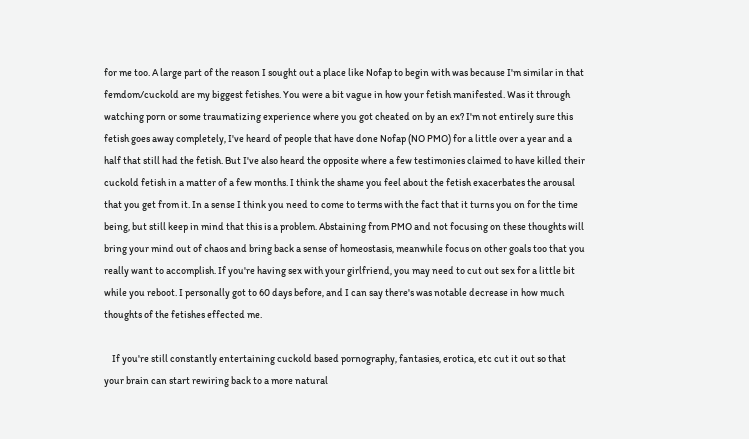for me too. A large part of the reason I sought out a place like Nofap to begin with was because I'm similar in that femdom/cuckold are my biggest fetishes. You were a bit vague in how your fetish manifested. Was it through watching porn or some traumatizing experience where you got cheated on by an ex? I'm not entirely sure this fetish goes away completely, I've heard of people that have done Nofap (NO PMO) for a little over a year and a half that still had the fetish. But I've also heard the opposite where a few testimonies claimed to have killed their cuckold fetish in a matter of a few months. I think the shame you feel about the fetish exacerbates the arousal that you get from it. In a sense I think you need to come to terms with the fact that it turns you on for the time being, but still keep in mind that this is a problem. Abstaining from PMO and not focusing on these thoughts will bring your mind out of chaos and bring back a sense of homeostasis, meanwhile focus on other goals too that you really want to accomplish. If you're having sex with your girlfriend, you may need to cut out sex for a little bit while you reboot. I personally got to 60 days before, and I can say there's was notable decrease in how much thoughts of the fetishes effected me.

    If you're still constantly entertaining cuckold based pornography, fantasies, erotica, etc cut it out so that your brain can start rewiring back to a more natural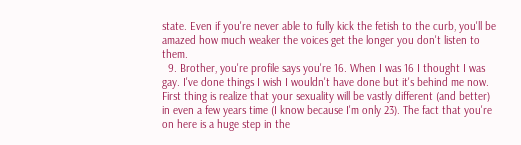state. Even if you're never able to fully kick the fetish to the curb, you'll be amazed how much weaker the voices get the longer you don't listen to them.
  9. Brother, you're profile says you're 16. When I was 16 I thought I was gay. I've done things I wish I wouldn't have done but it's behind me now. First thing is realize that your sexuality will be vastly different (and better) in even a few years time (I know because I'm only 23). The fact that you're on here is a huge step in the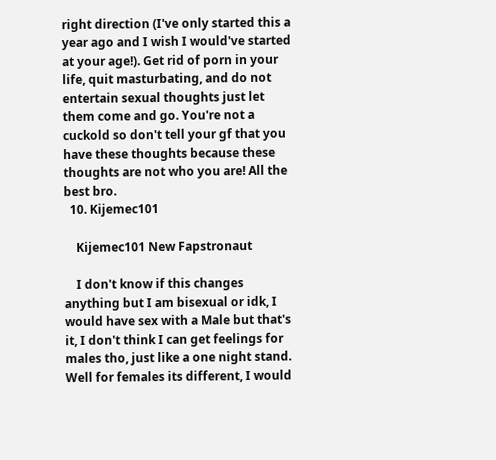right direction (I've only started this a year ago and I wish I would've started at your age!). Get rid of porn in your life, quit masturbating, and do not entertain sexual thoughts just let them come and go. You're not a cuckold so don't tell your gf that you have these thoughts because these thoughts are not who you are! All the best bro.
  10. Kijemec101

    Kijemec101 New Fapstronaut

    I don't know if this changes anything but I am bisexual or idk, I would have sex with a Male but that's it, I don't think I can get feelings for males tho, just like a one night stand. Well for females its different, I would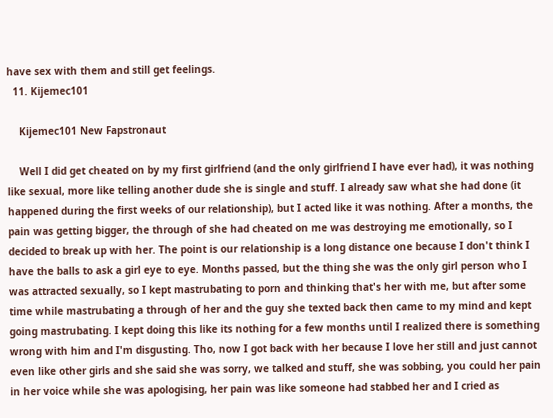have sex with them and still get feelings.
  11. Kijemec101

    Kijemec101 New Fapstronaut

    Well I did get cheated on by my first girlfriend (and the only girlfriend I have ever had), it was nothing like sexual, more like telling another dude she is single and stuff. I already saw what she had done (it happened during the first weeks of our relationship), but I acted like it was nothing. After a months, the pain was getting bigger, the through of she had cheated on me was destroying me emotionally, so I decided to break up with her. The point is our relationship is a long distance one because I don't think I have the balls to ask a girl eye to eye. Months passed, but the thing she was the only girl person who I was attracted sexually, so I kept mastrubating to porn and thinking that's her with me, but after some time while mastrubating a through of her and the guy she texted back then came to my mind and kept going mastrubating. I kept doing this like its nothing for a few months until I realized there is something wrong with him and I'm disgusting. Tho, now I got back with her because I love her still and just cannot even like other girls and she said she was sorry, we talked and stuff, she was sobbing, you could her pain in her voice while she was apologising, her pain was like someone had stabbed her and I cried as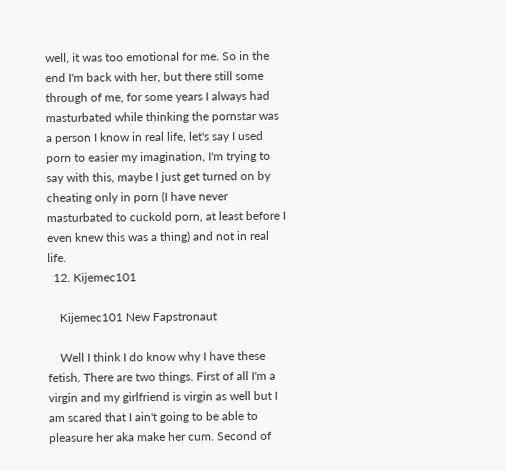well, it was too emotional for me. So in the end I'm back with her, but there still some through of me, for some years I always had masturbated while thinking the pornstar was a person I know in real life, let's say I used porn to easier my imagination, I'm trying to say with this, maybe I just get turned on by cheating only in porn (I have never masturbated to cuckold porn, at least before I even knew this was a thing) and not in real life.
  12. Kijemec101

    Kijemec101 New Fapstronaut

    Well I think I do know why I have these fetish. There are two things. First of all I'm a virgin and my girlfriend is virgin as well but I am scared that I ain't going to be able to pleasure her aka make her cum. Second of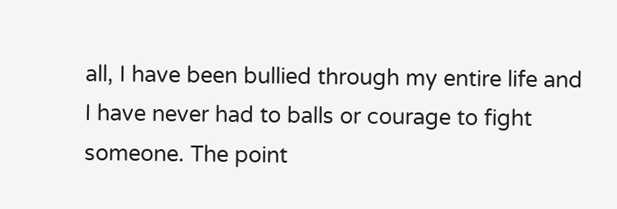all, I have been bullied through my entire life and I have never had to balls or courage to fight someone. The point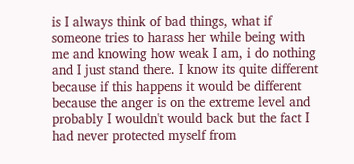is I always think of bad things, what if someone tries to harass her while being with me and knowing how weak I am, i do nothing and I just stand there. I know its quite different because if this happens it would be different because the anger is on the extreme level and probably I wouldn't would back but the fact I had never protected myself from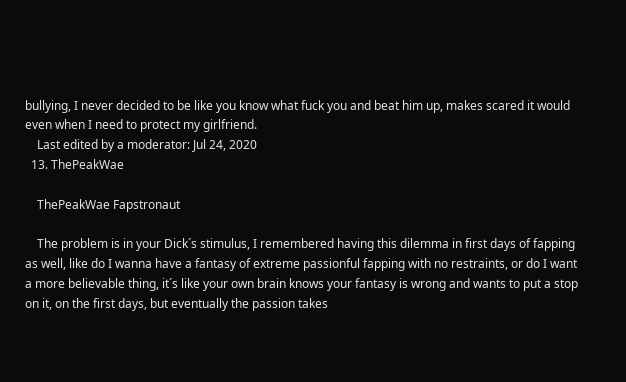bullying, I never decided to be like you know what fuck you and beat him up, makes scared it would even when I need to protect my girlfriend.
    Last edited by a moderator: Jul 24, 2020
  13. ThePeakWae

    ThePeakWae Fapstronaut

    The problem is in your Dick´s stimulus, I remembered having this dilemma in first days of fapping as well, like do I wanna have a fantasy of extreme passionful fapping with no restraints, or do I want a more believable thing, it´s like your own brain knows your fantasy is wrong and wants to put a stop on it, on the first days, but eventually the passion takes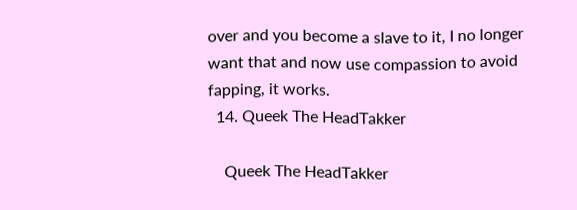over and you become a slave to it, I no longer want that and now use compassion to avoid fapping, it works.
  14. Queek The HeadTakker

    Queek The HeadTakker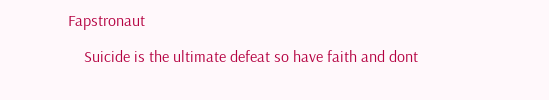Fapstronaut

    Suicide is the ultimate defeat so have faith and dont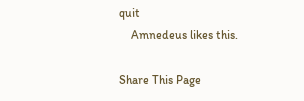quit
    Amnedeus likes this.

Share This Page